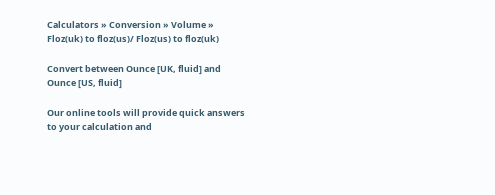Calculators » Conversion » Volume » Floz(uk) to floz(us)/ Floz(us) to floz(uk)

Convert between Ounce [UK, fluid] and Ounce [US, fluid]

Our online tools will provide quick answers to your calculation and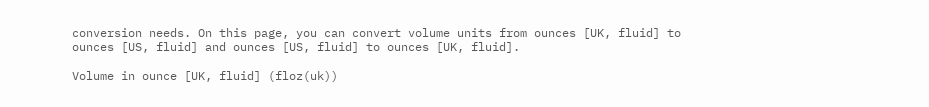conversion needs. On this page, you can convert volume units from ounces [UK, fluid] to ounces [US, fluid] and ounces [US, fluid] to ounces [UK, fluid].

Volume in ounce [UK, fluid] (floz(uk))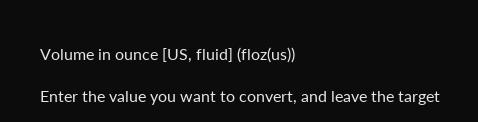Volume in ounce [US, fluid] (floz(us))

Enter the value you want to convert, and leave the target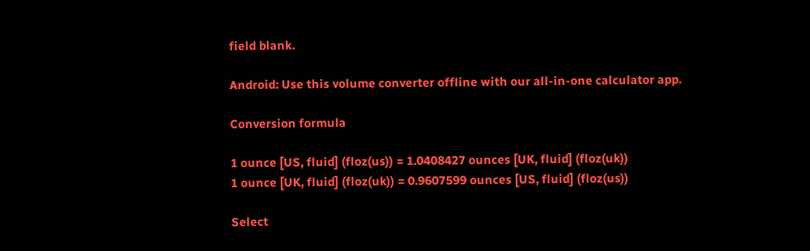field blank.

Android: Use this volume converter offline with our all-in-one calculator app.

Conversion formula

1 ounce [US, fluid] (floz(us)) = 1.0408427 ounces [UK, fluid] (floz(uk))
1 ounce [UK, fluid] (floz(uk)) = 0.9607599 ounces [US, fluid] (floz(us))

Select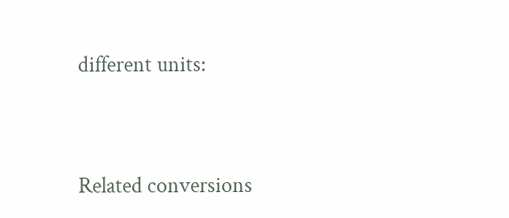different units:




Related conversions